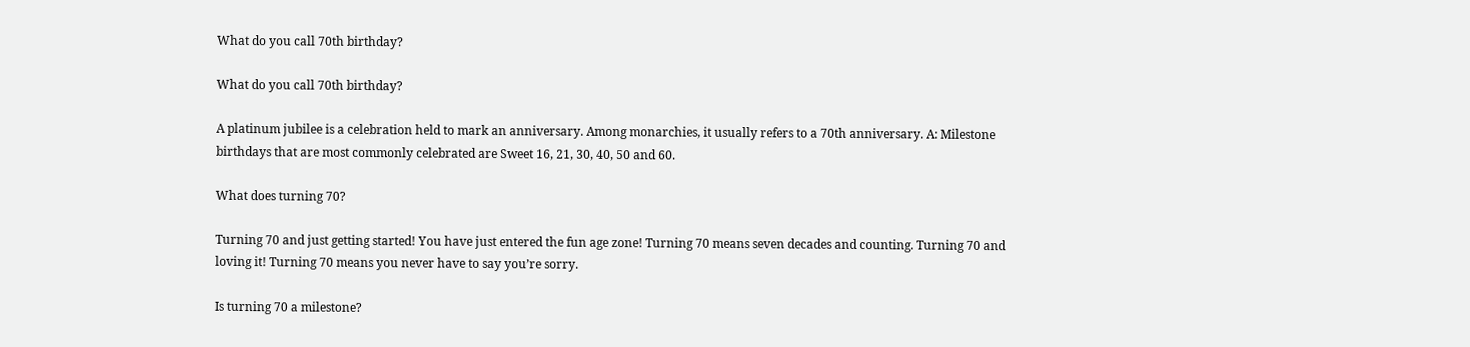What do you call 70th birthday?

What do you call 70th birthday?

A platinum jubilee is a celebration held to mark an anniversary. Among monarchies, it usually refers to a 70th anniversary. A: Milestone birthdays that are most commonly celebrated are Sweet 16, 21, 30, 40, 50 and 60.

What does turning 70?

Turning 70 and just getting started! You have just entered the fun age zone! Turning 70 means seven decades and counting. Turning 70 and loving it! Turning 70 means you never have to say you’re sorry.

Is turning 70 a milestone?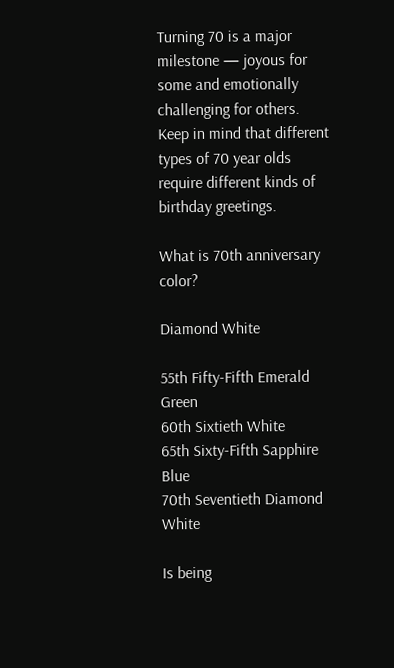Turning 70 is a major milestone — joyous for some and emotionally challenging for others. Keep in mind that different types of 70 year olds require different kinds of birthday greetings.

What is 70th anniversary color?

Diamond White

55th Fifty-Fifth Emerald Green
60th Sixtieth White
65th Sixty-Fifth Sapphire Blue
70th Seventieth Diamond White

Is being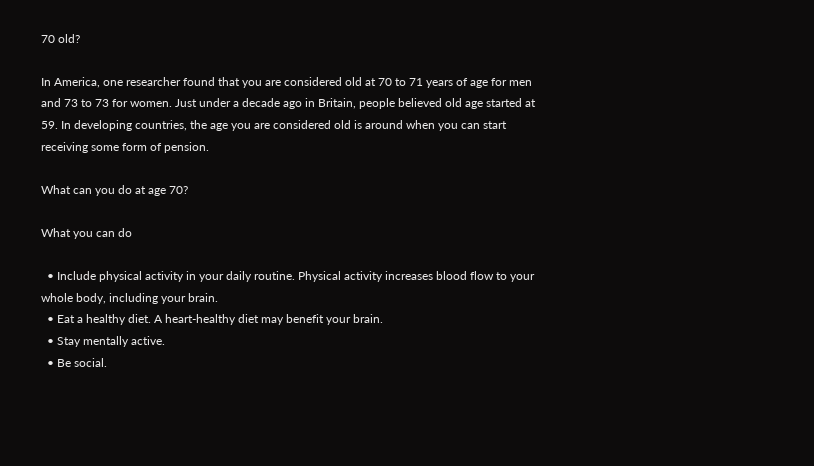70 old?

In America, one researcher found that you are considered old at 70 to 71 years of age for men and 73 to 73 for women. Just under a decade ago in Britain, people believed old age started at 59. In developing countries, the age you are considered old is around when you can start receiving some form of pension.

What can you do at age 70?

What you can do

  • Include physical activity in your daily routine. Physical activity increases blood flow to your whole body, including your brain.
  • Eat a healthy diet. A heart-healthy diet may benefit your brain.
  • Stay mentally active.
  • Be social.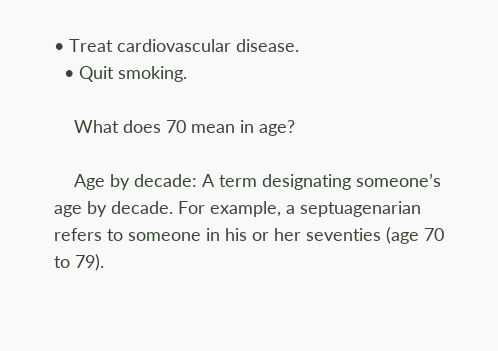• Treat cardiovascular disease.
  • Quit smoking.

    What does 70 mean in age?

    Age by decade: A term designating someone’s age by decade. For example, a septuagenarian refers to someone in his or her seventies (age 70 to 79).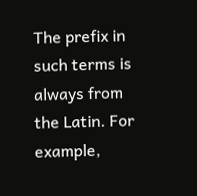The prefix in such terms is always from the Latin. For example,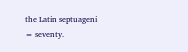the Latin septuageni = seventy.